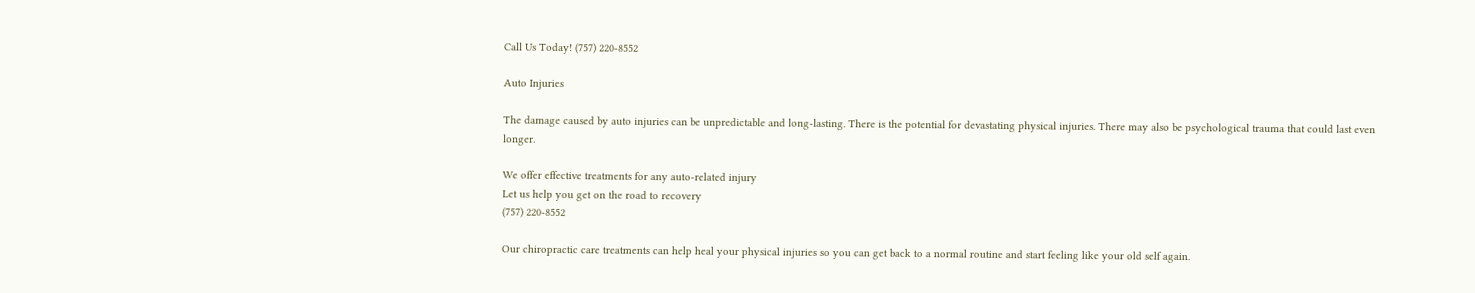Call Us Today! (757) 220-8552

Auto Injuries

The damage caused by auto injuries can be unpredictable and long-lasting. There is the potential for devastating physical injuries. There may also be psychological trauma that could last even longer.

We offer effective treatments for any auto-related injury
Let us help you get on the road to recovery
(757) 220-8552

Our chiropractic care treatments can help heal your physical injuries so you can get back to a normal routine and start feeling like your old self again.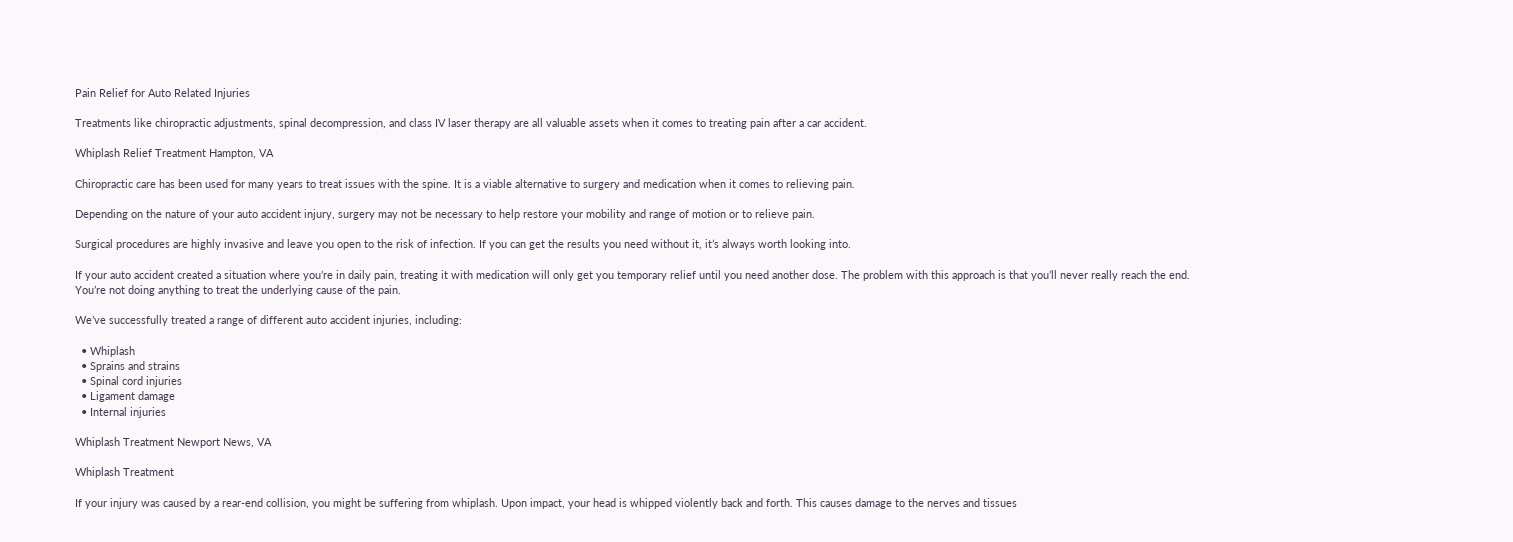Pain Relief for Auto Related Injuries

Treatments like chiropractic adjustments, spinal decompression, and class IV laser therapy are all valuable assets when it comes to treating pain after a car accident.

Whiplash Relief Treatment Hampton, VA

Chiropractic care has been used for many years to treat issues with the spine. It is a viable alternative to surgery and medication when it comes to relieving pain.

Depending on the nature of your auto accident injury, surgery may not be necessary to help restore your mobility and range of motion or to relieve pain.

Surgical procedures are highly invasive and leave you open to the risk of infection. If you can get the results you need without it, it’s always worth looking into.

If your auto accident created a situation where you’re in daily pain, treating it with medication will only get you temporary relief until you need another dose. The problem with this approach is that you’ll never really reach the end. You’re not doing anything to treat the underlying cause of the pain.

We’ve successfully treated a range of different auto accident injuries, including:

  • Whiplash
  • Sprains and strains
  • Spinal cord injuries
  • Ligament damage
  • Internal injuries

Whiplash Treatment Newport News, VA

Whiplash Treatment

If your injury was caused by a rear-end collision, you might be suffering from whiplash. Upon impact, your head is whipped violently back and forth. This causes damage to the nerves and tissues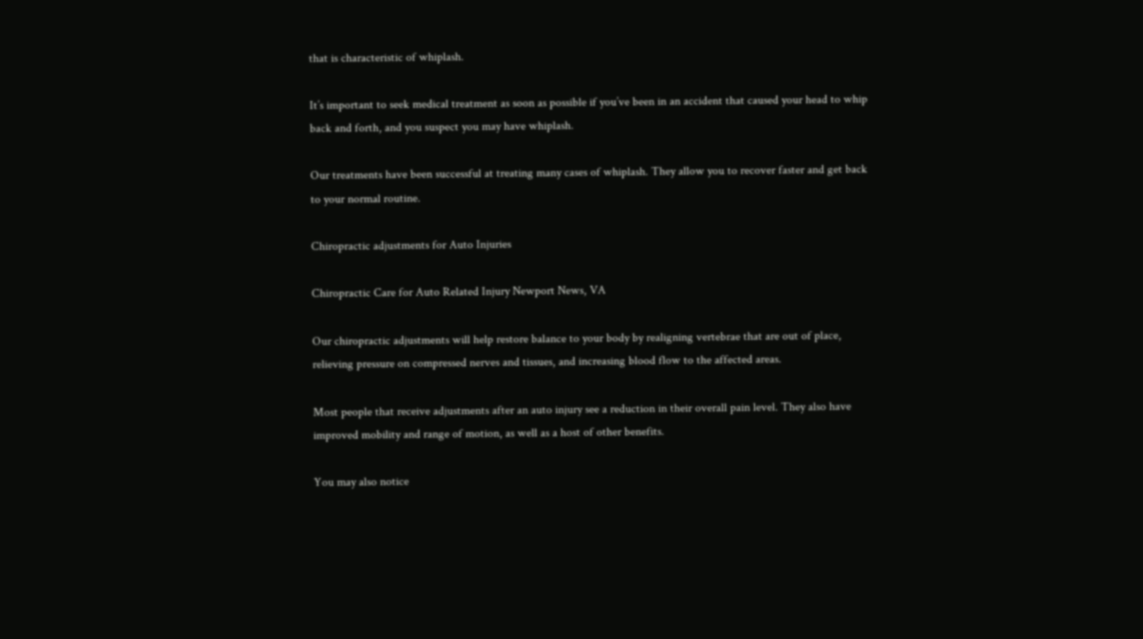that is characteristic of whiplash.

It’s important to seek medical treatment as soon as possible if you’ve been in an accident that caused your head to whip back and forth, and you suspect you may have whiplash.

Our treatments have been successful at treating many cases of whiplash. They allow you to recover faster and get back to your normal routine.

Chiropractic adjustments for Auto Injuries

Chiropractic Care for Auto Related Injury Newport News, VA

Our chiropractic adjustments will help restore balance to your body by realigning vertebrae that are out of place, relieving pressure on compressed nerves and tissues, and increasing blood flow to the affected areas.

Most people that receive adjustments after an auto injury see a reduction in their overall pain level. They also have improved mobility and range of motion, as well as a host of other benefits.

You may also notice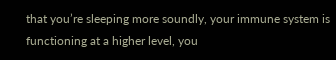that you’re sleeping more soundly, your immune system is functioning at a higher level, you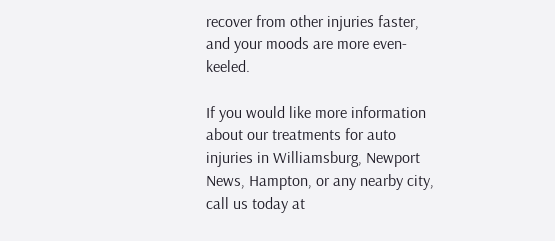recover from other injuries faster, and your moods are more even-keeled.

If you would like more information about our treatments for auto injuries in Williamsburg, Newport News, Hampton, or any nearby city, call us today at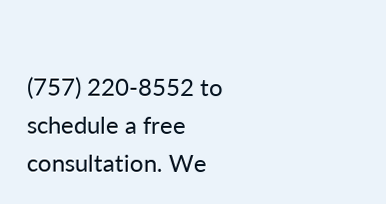(757) 220-8552 to schedule a free consultation. We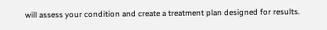will assess your condition and create a treatment plan designed for results.